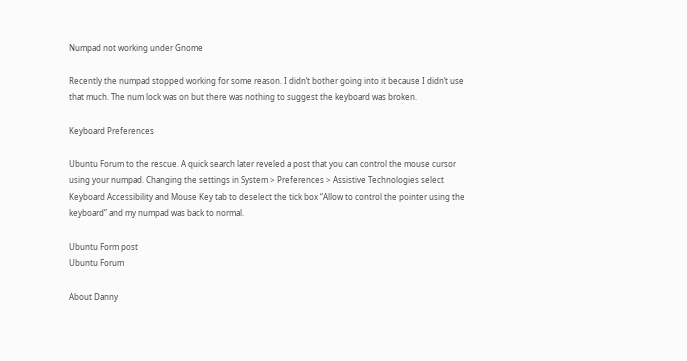Numpad not working under Gnome

Recently the numpad stopped working for some reason. I didn’t bother going into it because I didn’t use that much. The num lock was on but there was nothing to suggest the keyboard was broken.

Keyboard Preferences

Ubuntu Forum to the rescue. A quick search later reveled a post that you can control the mouse cursor using your numpad. Changing the settings in System > Preferences > Assistive Technologies select Keyboard Accessibility and Mouse Key tab to deselect the tick box “Allow to control the pointer using the keyboard” and my numpad was back to normal.

Ubuntu Form post
Ubuntu Forum

About Danny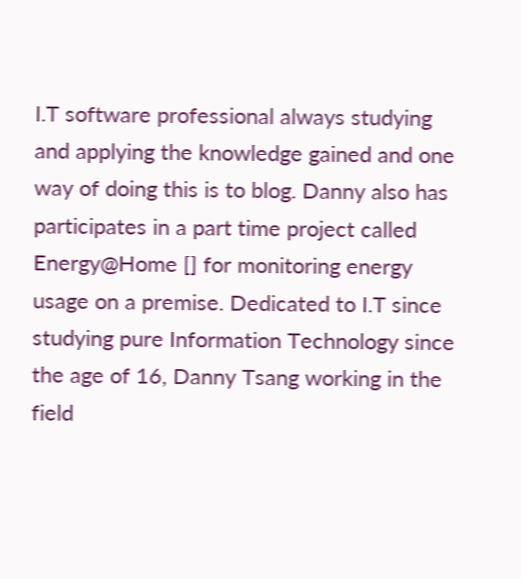I.T software professional always studying and applying the knowledge gained and one way of doing this is to blog. Danny also has participates in a part time project called Energy@Home [] for monitoring energy usage on a premise. Dedicated to I.T since studying pure Information Technology since the age of 16, Danny Tsang working in the field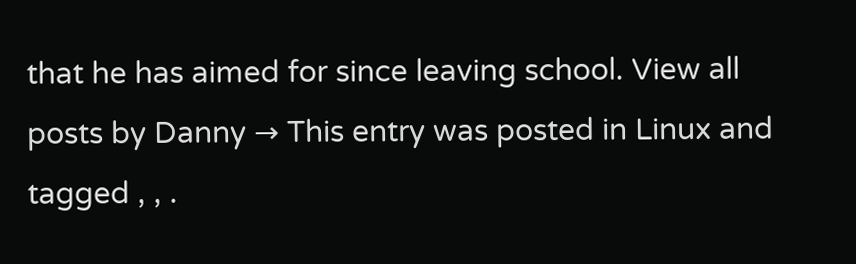that he has aimed for since leaving school. View all posts by Danny → This entry was posted in Linux and tagged , , .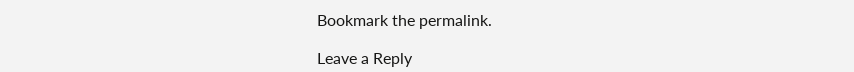Bookmark the permalink.

Leave a Reply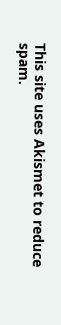This site uses Akismet to reduce spam.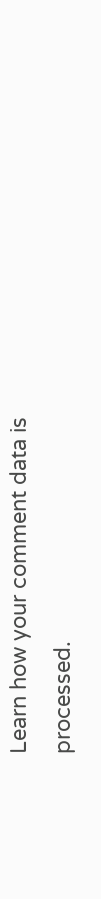Learn how your comment data is processed.